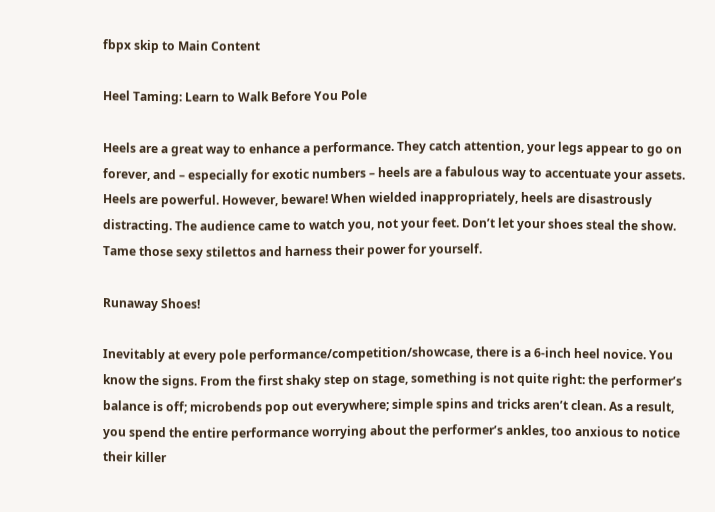fbpx skip to Main Content

Heel Taming: Learn to Walk Before You Pole

Heels are a great way to enhance a performance. They catch attention, your legs appear to go on forever, and – especially for exotic numbers – heels are a fabulous way to accentuate your assets. Heels are powerful. However, beware! When wielded inappropriately, heels are disastrously distracting. The audience came to watch you, not your feet. Don’t let your shoes steal the show. Tame those sexy stilettos and harness their power for yourself.

Runaway Shoes!

Inevitably at every pole performance/competition/showcase, there is a 6-inch heel novice. You know the signs. From the first shaky step on stage, something is not quite right: the performer’s balance is off; microbends pop out everywhere; simple spins and tricks aren’t clean. As a result, you spend the entire performance worrying about the performer’s ankles, too anxious to notice their killer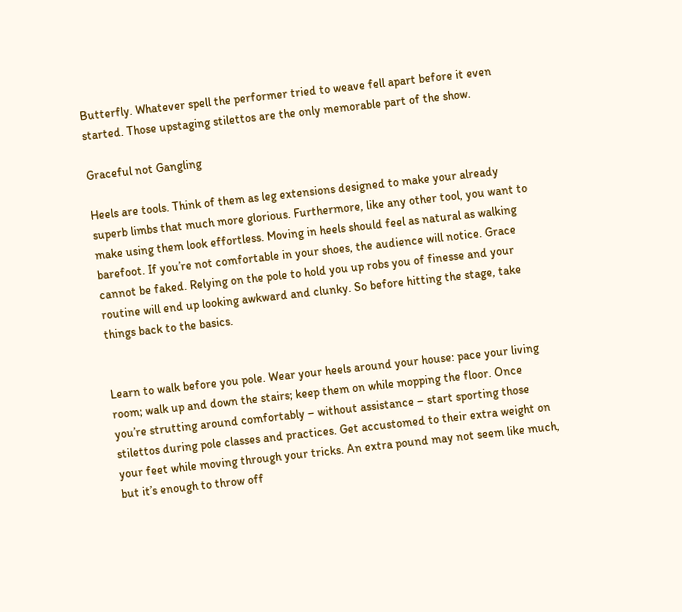Butterfly. Whatever spell the performer tried to weave fell apart before it even started. Those upstaging stilettos are the only memorable part of the show.

Graceful not Gangling

Heels are tools. Think of them as leg extensions designed to make your already superb limbs that much more glorious. Furthermore, like any other tool, you want to make using them look effortless. Moving in heels should feel as natural as walking barefoot. If you’re not comfortable in your shoes, the audience will notice. Grace cannot be faked. Relying on the pole to hold you up robs you of finesse and your routine will end up looking awkward and clunky. So before hitting the stage, take things back to the basics.


Learn to walk before you pole. Wear your heels around your house: pace your living room; walk up and down the stairs; keep them on while mopping the floor. Once you’re strutting around comfortably – without assistance – start sporting those stilettos during pole classes and practices. Get accustomed to their extra weight on your feet while moving through your tricks. An extra pound may not seem like much, but it’s enough to throw off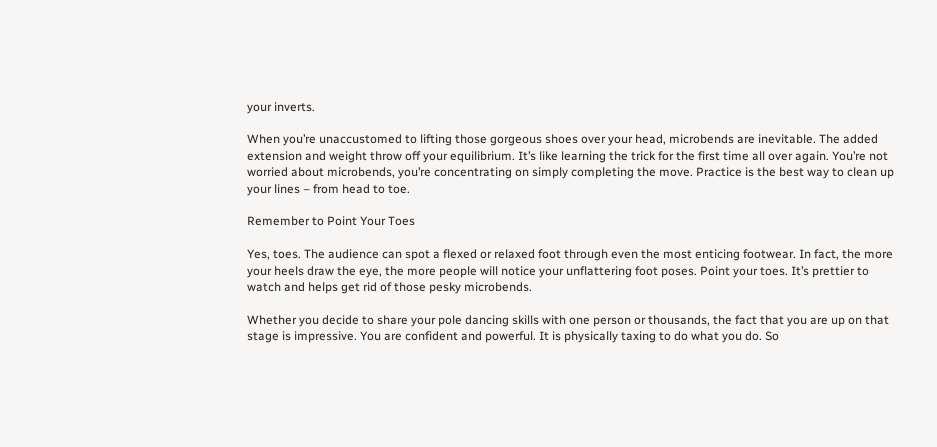your inverts.

When you’re unaccustomed to lifting those gorgeous shoes over your head, microbends are inevitable. The added extension and weight throw off your equilibrium. It’s like learning the trick for the first time all over again. You’re not worried about microbends, you’re concentrating on simply completing the move. Practice is the best way to clean up your lines – from head to toe.

Remember to Point Your Toes

Yes, toes. The audience can spot a flexed or relaxed foot through even the most enticing footwear. In fact, the more your heels draw the eye, the more people will notice your unflattering foot poses. Point your toes. It’s prettier to watch and helps get rid of those pesky microbends.

Whether you decide to share your pole dancing skills with one person or thousands, the fact that you are up on that stage is impressive. You are confident and powerful. It is physically taxing to do what you do. So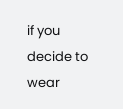if you decide to wear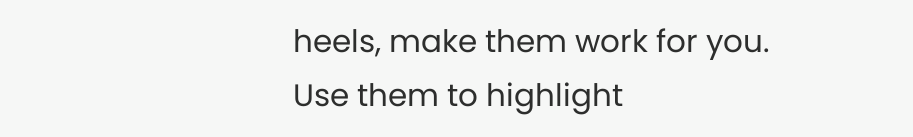heels, make them work for you. Use them to highlight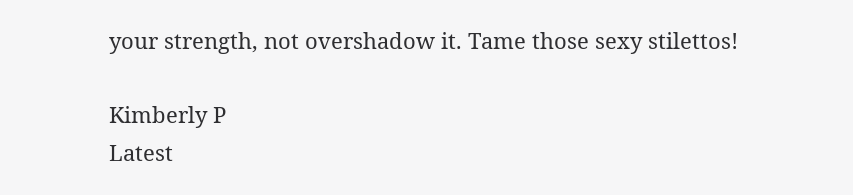your strength, not overshadow it. Tame those sexy stilettos!

Kimberly P
Latest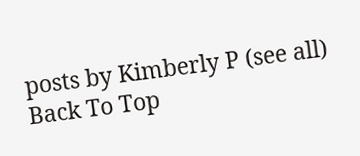posts by Kimberly P (see all)
Back To Top